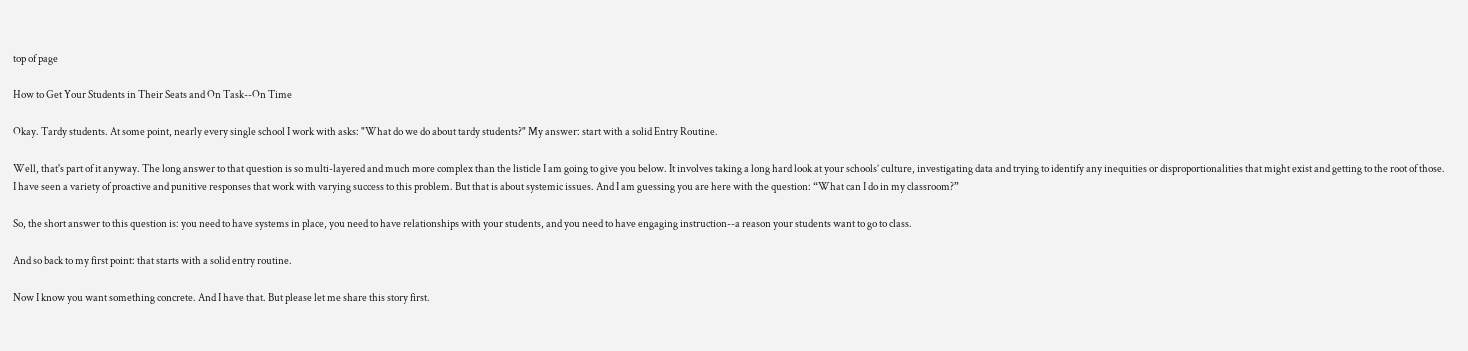top of page

How to Get Your Students in Their Seats and On Task--On Time

Okay. Tardy students. At some point, nearly every single school I work with asks: "What do we do about tardy students?" My answer: start with a solid Entry Routine.

Well, that's part of it anyway. The long answer to that question is so multi-layered and much more complex than the listicle I am going to give you below. It involves taking a long hard look at your schools’ culture, investigating data and trying to identify any inequities or disproportionalities that might exist and getting to the root of those. I have seen a variety of proactive and punitive responses that work with varying success to this problem. But that is about systemic issues. And I am guessing you are here with the question: “What can I do in my classroom?”

So, the short answer to this question is: you need to have systems in place, you need to have relationships with your students, and you need to have engaging instruction--a reason your students want to go to class.

And so back to my first point: that starts with a solid entry routine.

Now I know you want something concrete. And I have that. But please let me share this story first.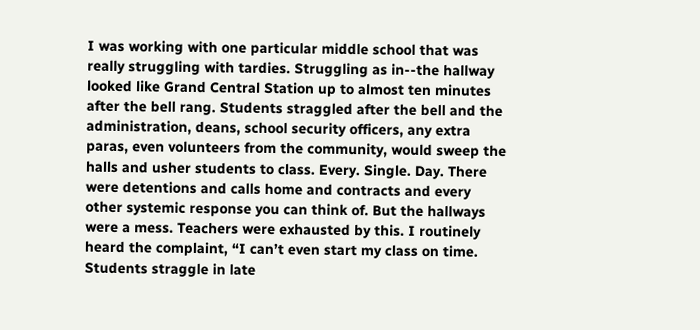I was working with one particular middle school that was really struggling with tardies. Struggling as in--the hallway looked like Grand Central Station up to almost ten minutes after the bell rang. Students straggled after the bell and the administration, deans, school security officers, any extra paras, even volunteers from the community, would sweep the halls and usher students to class. Every. Single. Day. There were detentions and calls home and contracts and every other systemic response you can think of. But the hallways were a mess. Teachers were exhausted by this. I routinely heard the complaint, “I can’t even start my class on time. Students straggle in late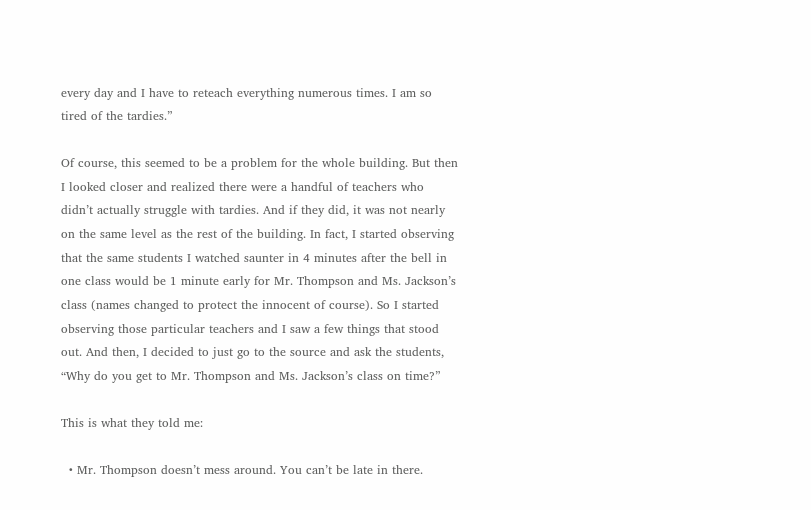every day and I have to reteach everything numerous times. I am so tired of the tardies.”

Of course, this seemed to be a problem for the whole building. But then I looked closer and realized there were a handful of teachers who didn’t actually struggle with tardies. And if they did, it was not nearly on the same level as the rest of the building. In fact, I started observing that the same students I watched saunter in 4 minutes after the bell in one class would be 1 minute early for Mr. Thompson and Ms. Jackson’s class (names changed to protect the innocent of course). So I started observing those particular teachers and I saw a few things that stood out. And then, I decided to just go to the source and ask the students, “Why do you get to Mr. Thompson and Ms. Jackson’s class on time?”

This is what they told me:

  • Mr. Thompson doesn’t mess around. You can’t be late in there.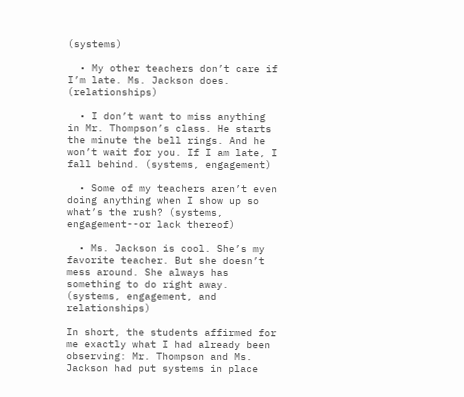(systems)

  • My other teachers don’t care if I’m late. Ms. Jackson does. (relationships)

  • I don’t want to miss anything in Mr. Thompson’s class. He starts the minute the bell rings. And he won’t wait for you. If I am late, I fall behind. (systems, engagement)

  • Some of my teachers aren’t even doing anything when I show up so what’s the rush? (systems, engagement--or lack thereof)

  • Ms. Jackson is cool. She’s my favorite teacher. But she doesn’t mess around. She always has something to do right away. (systems, engagement, and relationships)

In short, the students affirmed for me exactly what I had already been observing: Mr. Thompson and Ms. Jackson had put systems in place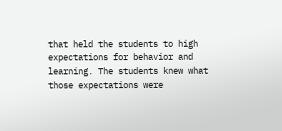that held the students to high expectations for behavior and learning. The students knew what those expectations were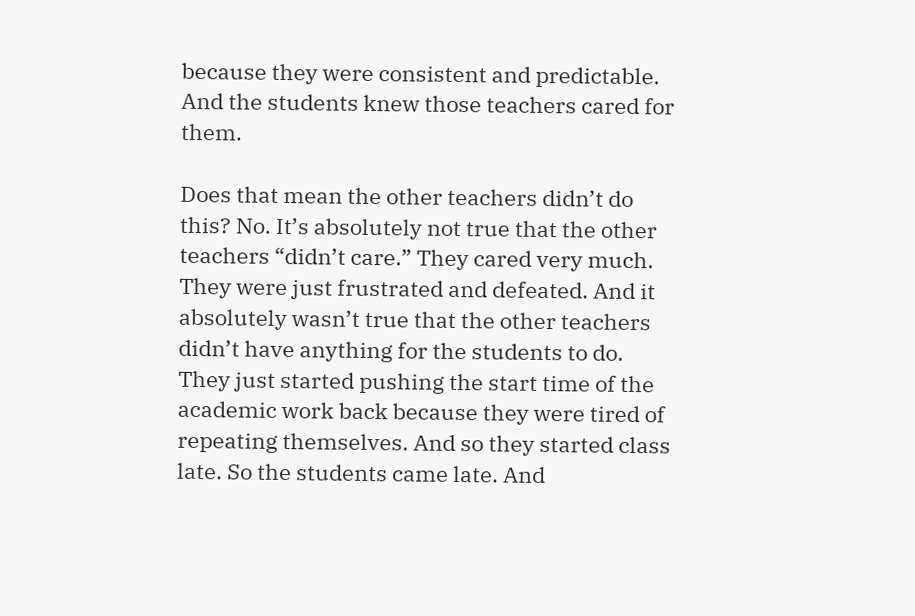because they were consistent and predictable. And the students knew those teachers cared for them.

Does that mean the other teachers didn’t do this? No. It’s absolutely not true that the other teachers “didn’t care.” They cared very much. They were just frustrated and defeated. And it absolutely wasn’t true that the other teachers didn’t have anything for the students to do. They just started pushing the start time of the academic work back because they were tired of repeating themselves. And so they started class late. So the students came late. And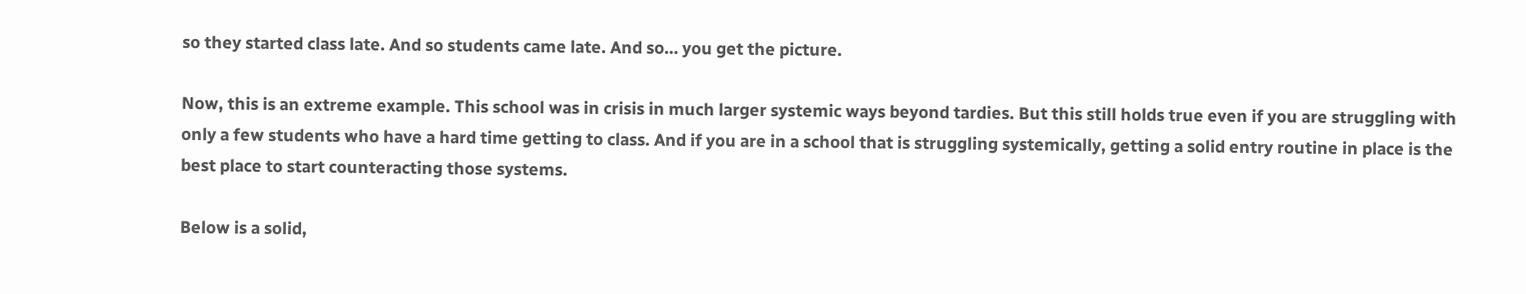so they started class late. And so students came late. And so… you get the picture.

Now, this is an extreme example. This school was in crisis in much larger systemic ways beyond tardies. But this still holds true even if you are struggling with only a few students who have a hard time getting to class. And if you are in a school that is struggling systemically, getting a solid entry routine in place is the best place to start counteracting those systems.

Below is a solid,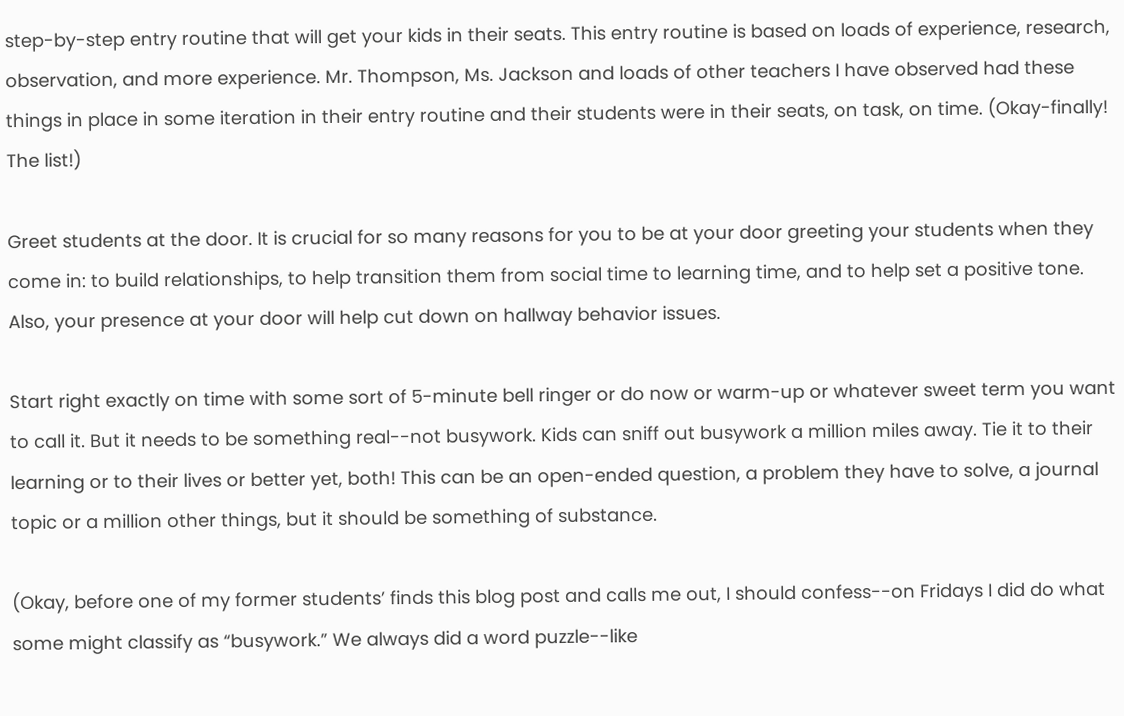step-by-step entry routine that will get your kids in their seats. This entry routine is based on loads of experience, research, observation, and more experience. Mr. Thompson, Ms. Jackson and loads of other teachers I have observed had these things in place in some iteration in their entry routine and their students were in their seats, on task, on time. (Okay-finally! The list!)

Greet students at the door. It is crucial for so many reasons for you to be at your door greeting your students when they come in: to build relationships, to help transition them from social time to learning time, and to help set a positive tone. Also, your presence at your door will help cut down on hallway behavior issues.

Start right exactly on time with some sort of 5-minute bell ringer or do now or warm-up or whatever sweet term you want to call it. But it needs to be something real--not busywork. Kids can sniff out busywork a million miles away. Tie it to their learning or to their lives or better yet, both! This can be an open-ended question, a problem they have to solve, a journal topic or a million other things, but it should be something of substance.

(Okay, before one of my former students’ finds this blog post and calls me out, I should confess--on Fridays I did do what some might classify as “busywork.” We always did a word puzzle--like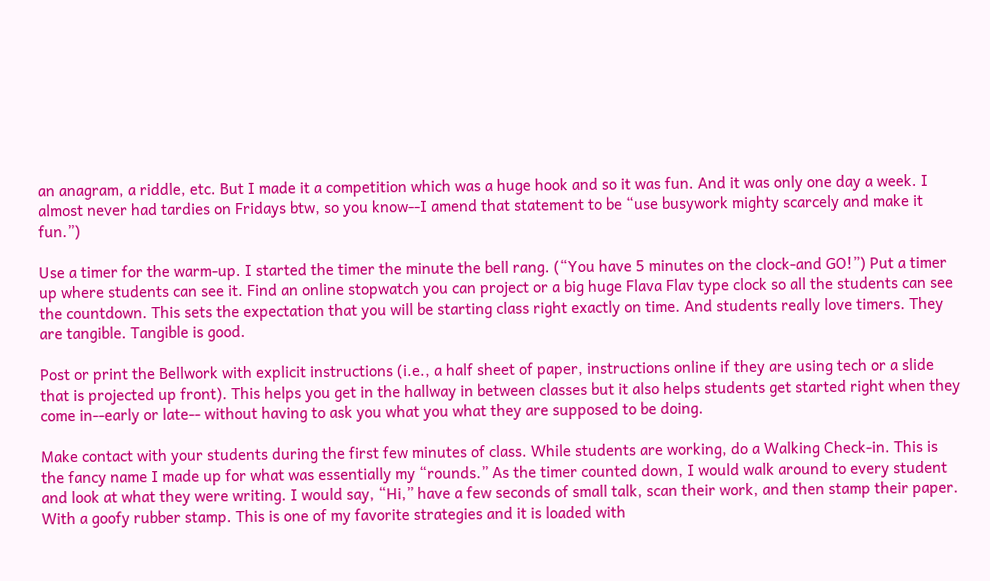an anagram, a riddle, etc. But I made it a competition which was a huge hook and so it was fun. And it was only one day a week. I almost never had tardies on Fridays btw, so you know--I amend that statement to be “use busywork mighty scarcely and make it fun.”)

Use a timer for the warm-up. I started the timer the minute the bell rang. (“You have 5 minutes on the clock-and GO!”) Put a timer up where students can see it. Find an online stopwatch you can project or a big huge Flava Flav type clock so all the students can see the countdown. This sets the expectation that you will be starting class right exactly on time. And students really love timers. They are tangible. Tangible is good.

Post or print the Bellwork with explicit instructions (i.e., a half sheet of paper, instructions online if they are using tech or a slide that is projected up front). This helps you get in the hallway in between classes but it also helps students get started right when they come in--early or late-- without having to ask you what you what they are supposed to be doing.

Make contact with your students during the first few minutes of class. While students are working, do a Walking Check-in. This is the fancy name I made up for what was essentially my “rounds.” As the timer counted down, I would walk around to every student and look at what they were writing. I would say, “Hi,” have a few seconds of small talk, scan their work, and then stamp their paper. With a goofy rubber stamp. This is one of my favorite strategies and it is loaded with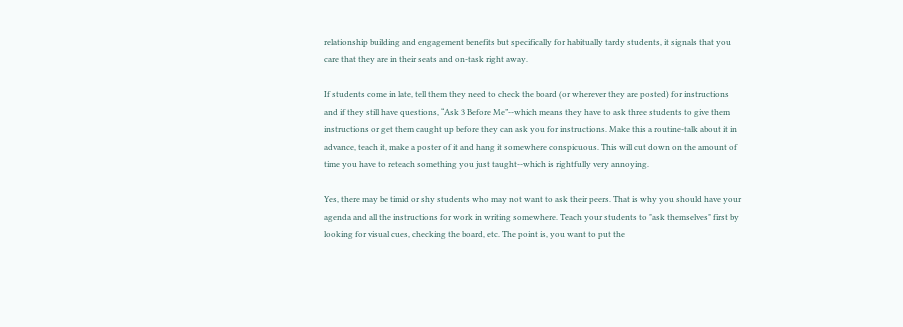relationship building and engagement benefits but specifically for habitually tardy students, it signals that you care that they are in their seats and on-task right away.

If students come in late, tell them they need to check the board (or wherever they are posted) for instructions and if they still have questions, “Ask 3 Before Me”--which means they have to ask three students to give them instructions or get them caught up before they can ask you for instructions. Make this a routine-talk about it in advance, teach it, make a poster of it and hang it somewhere conspicuous. This will cut down on the amount of time you have to reteach something you just taught--which is rightfully very annoying.

Yes, there may be timid or shy students who may not want to ask their peers. That is why you should have your agenda and all the instructions for work in writing somewhere. Teach your students to "ask themselves" first by looking for visual cues, checking the board, etc. The point is, you want to put the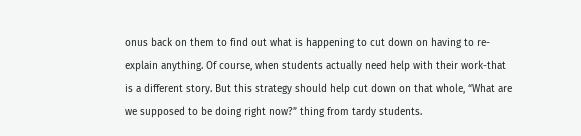onus back on them to find out what is happening to cut down on having to re-explain anything. Of course, when students actually need help with their work-that is a different story. But this strategy should help cut down on that whole, “What are we supposed to be doing right now?” thing from tardy students.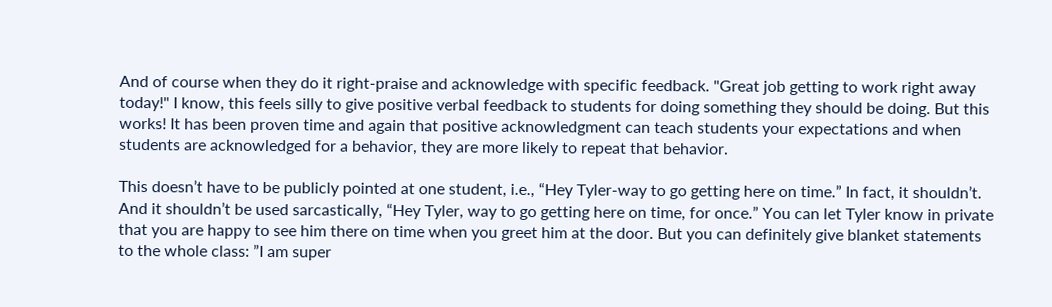And of course when they do it right-praise and acknowledge with specific feedback. "Great job getting to work right away today!" I know, this feels silly to give positive verbal feedback to students for doing something they should be doing. But this works! It has been proven time and again that positive acknowledgment can teach students your expectations and when students are acknowledged for a behavior, they are more likely to repeat that behavior.

This doesn’t have to be publicly pointed at one student, i.e., “Hey Tyler-way to go getting here on time.” In fact, it shouldn’t. And it shouldn’t be used sarcastically, “Hey Tyler, way to go getting here on time, for once.” You can let Tyler know in private that you are happy to see him there on time when you greet him at the door. But you can definitely give blanket statements to the whole class: ”I am super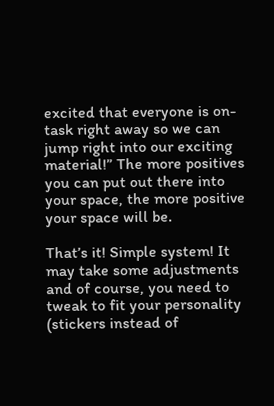excited that everyone is on-task right away so we can jump right into our exciting material!” The more positives you can put out there into your space, the more positive your space will be.

That’s it! Simple system! It may take some adjustments and of course, you need to tweak to fit your personality (stickers instead of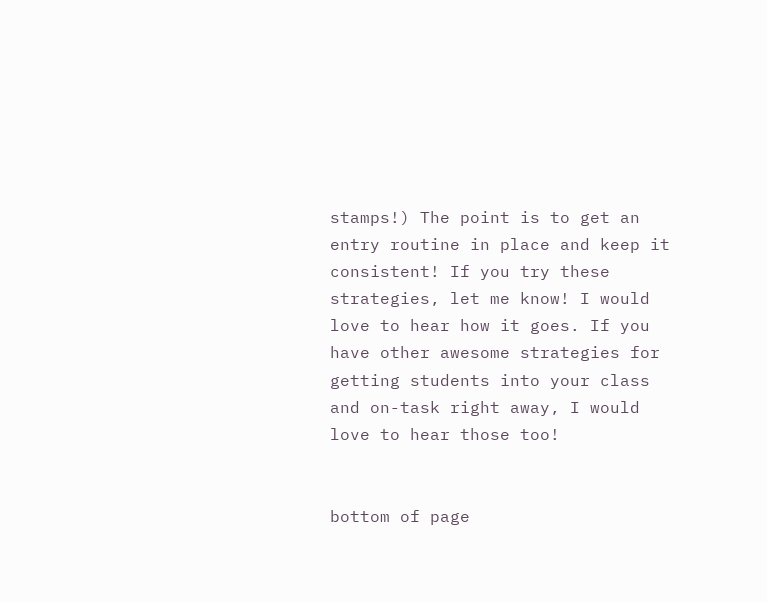stamps!) The point is to get an entry routine in place and keep it consistent! If you try these strategies, let me know! I would love to hear how it goes. If you have other awesome strategies for getting students into your class and on-task right away, I would love to hear those too!


bottom of page